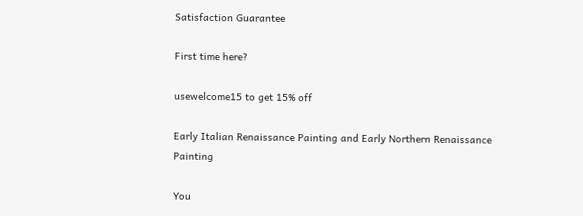Satisfaction Guarantee

First time here?

usewelcome15 to get 15% off

Early Italian Renaissance Painting and Early Northern Renaissance Painting

You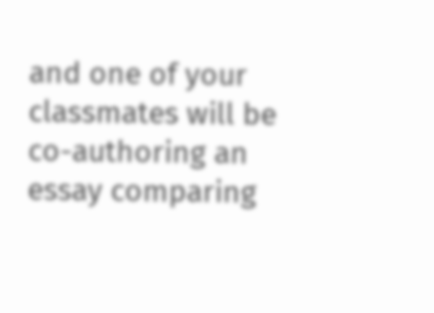and one of your classmates will be co-authoring an essay comparing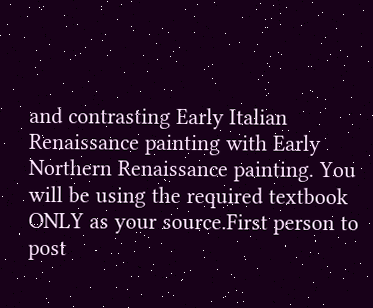and contrasting Early Italian Renaissance painting with Early Northern Renaissance painting. You will be using the required textbook ONLY as your source.First person to post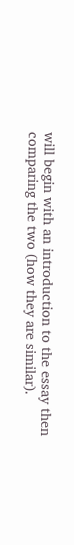will begin with an introduction to the essay then comparing the two (how they are similar).